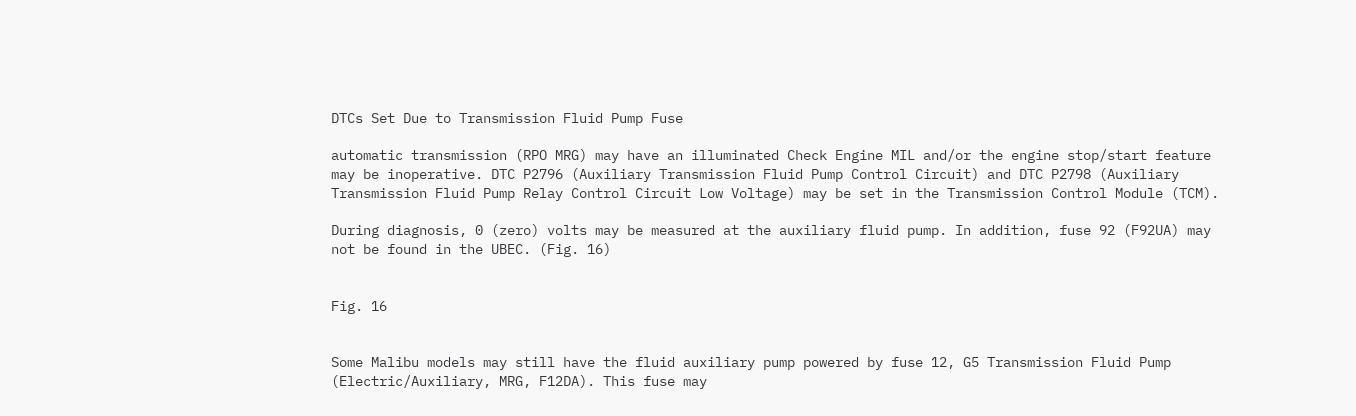DTCs Set Due to Transmission Fluid Pump Fuse

automatic transmission (RPO MRG) may have an illuminated Check Engine MIL and/or the engine stop/start feature may be inoperative. DTC P2796 (Auxiliary Transmission Fluid Pump Control Circuit) and DTC P2798 (Auxiliary Transmission Fluid Pump Relay Control Circuit Low Voltage) may be set in the Transmission Control Module (TCM).

During diagnosis, 0 (zero) volts may be measured at the auxiliary fluid pump. In addition, fuse 92 (F92UA) may not be found in the UBEC. (Fig. 16)


Fig. 16


Some Malibu models may still have the fluid auxiliary pump powered by fuse 12, G5 Transmission Fluid Pump (Electric/Auxiliary, MRG, F12DA). This fuse may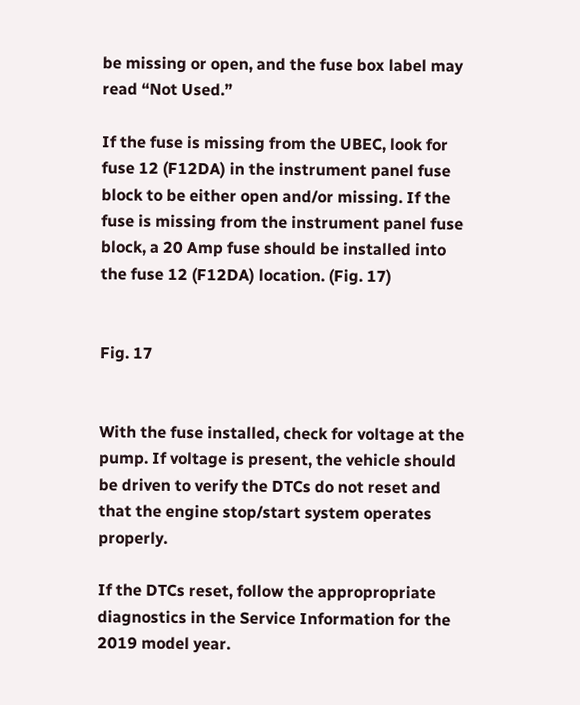be missing or open, and the fuse box label may read “Not Used.”

If the fuse is missing from the UBEC, look for fuse 12 (F12DA) in the instrument panel fuse block to be either open and/or missing. If the fuse is missing from the instrument panel fuse block, a 20 Amp fuse should be installed into the fuse 12 (F12DA) location. (Fig. 17)


Fig. 17


With the fuse installed, check for voltage at the pump. If voltage is present, the vehicle should be driven to verify the DTCs do not reset and that the engine stop/start system operates properly.

If the DTCs reset, follow the appropropriate diagnostics in the Service Information for the 2019 model year.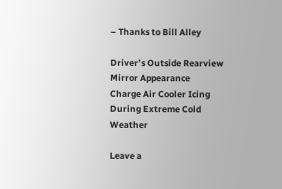– Thanks to Bill Alley

Driver’s Outside Rearview Mirror Appearance
Charge Air Cooler Icing During Extreme Cold Weather

Leave a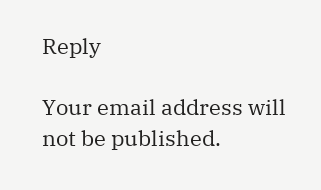Reply

Your email address will not be published.